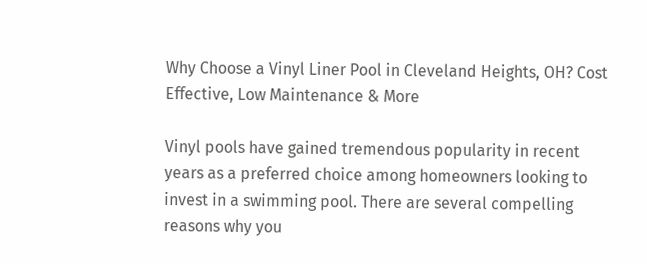Why Choose a Vinyl Liner Pool in Cleveland Heights, OH? Cost Effective, Low Maintenance & More

Vinyl pools have gained tremendous popularity in recent years as a preferred choice among homeowners looking to invest in a swimming pool. There are several compelling reasons why you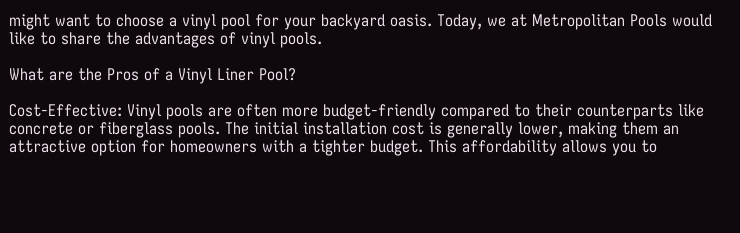might want to choose a vinyl pool for your backyard oasis. Today, we at Metropolitan Pools would like to share the advantages of vinyl pools.

What are the Pros of a Vinyl Liner Pool?

Cost-Effective: Vinyl pools are often more budget-friendly compared to their counterparts like concrete or fiberglass pools. The initial installation cost is generally lower, making them an attractive option for homeowners with a tighter budget. This affordability allows you to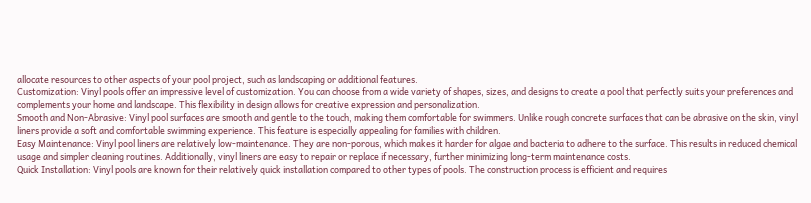allocate resources to other aspects of your pool project, such as landscaping or additional features.
Customization: Vinyl pools offer an impressive level of customization. You can choose from a wide variety of shapes, sizes, and designs to create a pool that perfectly suits your preferences and complements your home and landscape. This flexibility in design allows for creative expression and personalization.
Smooth and Non-Abrasive: Vinyl pool surfaces are smooth and gentle to the touch, making them comfortable for swimmers. Unlike rough concrete surfaces that can be abrasive on the skin, vinyl liners provide a soft and comfortable swimming experience. This feature is especially appealing for families with children.
Easy Maintenance: Vinyl pool liners are relatively low-maintenance. They are non-porous, which makes it harder for algae and bacteria to adhere to the surface. This results in reduced chemical usage and simpler cleaning routines. Additionally, vinyl liners are easy to repair or replace if necessary, further minimizing long-term maintenance costs.
Quick Installation: Vinyl pools are known for their relatively quick installation compared to other types of pools. The construction process is efficient and requires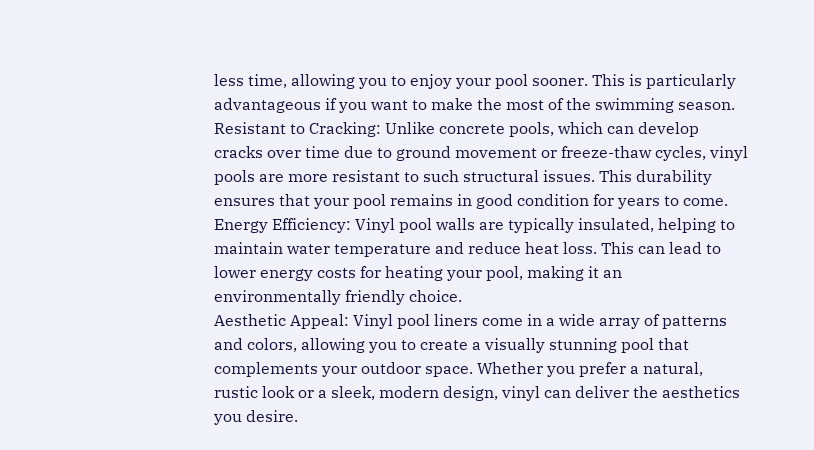less time, allowing you to enjoy your pool sooner. This is particularly advantageous if you want to make the most of the swimming season.
Resistant to Cracking: Unlike concrete pools, which can develop cracks over time due to ground movement or freeze-thaw cycles, vinyl pools are more resistant to such structural issues. This durability ensures that your pool remains in good condition for years to come.
Energy Efficiency: Vinyl pool walls are typically insulated, helping to maintain water temperature and reduce heat loss. This can lead to lower energy costs for heating your pool, making it an environmentally friendly choice.
Aesthetic Appeal: Vinyl pool liners come in a wide array of patterns and colors, allowing you to create a visually stunning pool that complements your outdoor space. Whether you prefer a natural, rustic look or a sleek, modern design, vinyl can deliver the aesthetics you desire.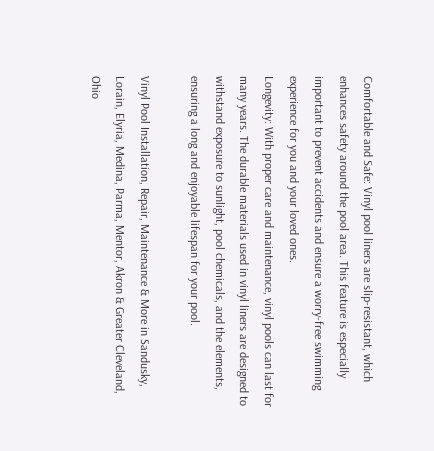Comfortable and Safe: Vinyl pool liners are slip-resistant, which enhances safety around the pool area. This feature is especially important to prevent accidents and ensure a worry-free swimming experience for you and your loved ones.
Longevity: With proper care and maintenance, vinyl pools can last for many years. The durable materials used in vinyl liners are designed to withstand exposure to sunlight, pool chemicals, and the elements, ensuring a long and enjoyable lifespan for your pool.

Vinyl Pool Installation, Repair, Maintenance & More in Sandusky, Lorain, Elyria, Medina, Parma, Mentor, Akron & Greater Cleveland, Ohio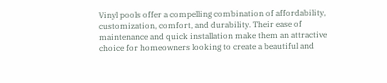Vinyl pools offer a compelling combination of affordability, customization, comfort, and durability. Their ease of maintenance and quick installation make them an attractive choice for homeowners looking to create a beautiful and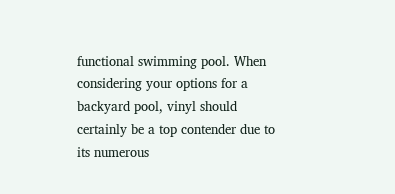functional swimming pool. When considering your options for a backyard pool, vinyl should certainly be a top contender due to its numerous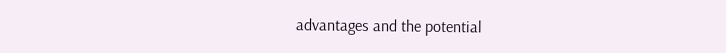advantages and the potential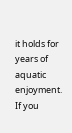it holds for years of aquatic enjoyment. If you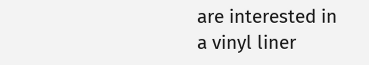are interested in a vinyl liner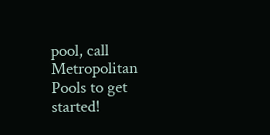pool, call Metropolitan Pools to get started!